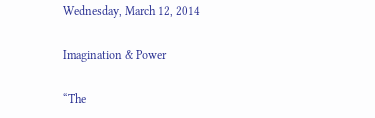Wednesday, March 12, 2014

Imagination & Power

“The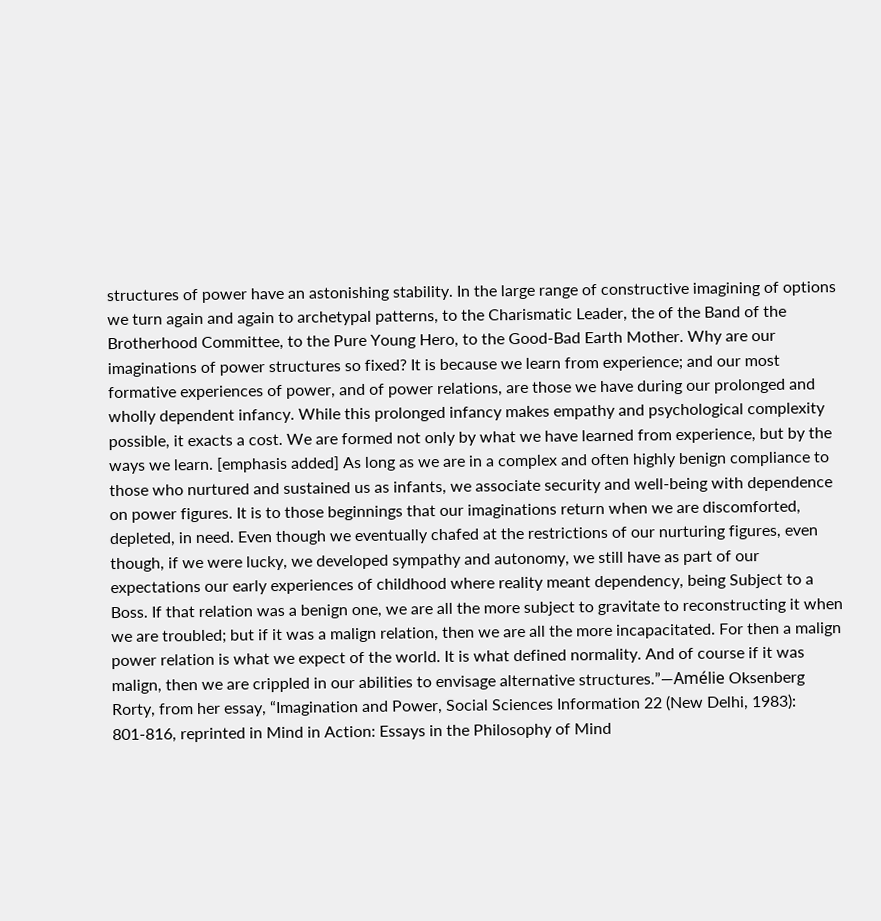structures of power have an astonishing stability. In the large range of constructive imagining of options we turn again and again to archetypal patterns, to the Charismatic Leader, the of the Band of the Brotherhood Committee, to the Pure Young Hero, to the Good-Bad Earth Mother. Why are our imaginations of power structures so fixed? It is because we learn from experience; and our most formative experiences of power, and of power relations, are those we have during our prolonged and wholly dependent infancy. While this prolonged infancy makes empathy and psychological complexity possible, it exacts a cost. We are formed not only by what we have learned from experience, but by the ways we learn. [emphasis added] As long as we are in a complex and often highly benign compliance to those who nurtured and sustained us as infants, we associate security and well-being with dependence on power figures. It is to those beginnings that our imaginations return when we are discomforted, depleted, in need. Even though we eventually chafed at the restrictions of our nurturing figures, even though, if we were lucky, we developed sympathy and autonomy, we still have as part of our expectations our early experiences of childhood where reality meant dependency, being Subject to a Boss. If that relation was a benign one, we are all the more subject to gravitate to reconstructing it when we are troubled; but if it was a malign relation, then we are all the more incapacitated. For then a malign power relation is what we expect of the world. It is what defined normality. And of course if it was malign, then we are crippled in our abilities to envisage alternative structures.”—Amélie Oksenberg Rorty, from her essay, “Imagination and Power, Social Sciences Information 22 (New Delhi, 1983): 801-816, reprinted in Mind in Action: Essays in the Philosophy of Mind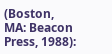(Boston, MA: Beacon Press, 1988):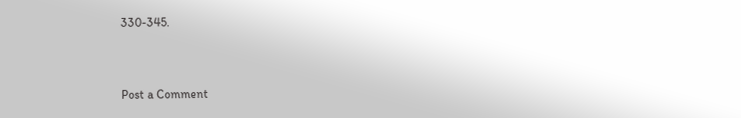330-345.


Post a Comment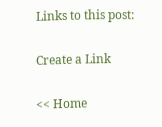Links to this post:

Create a Link

<< Home